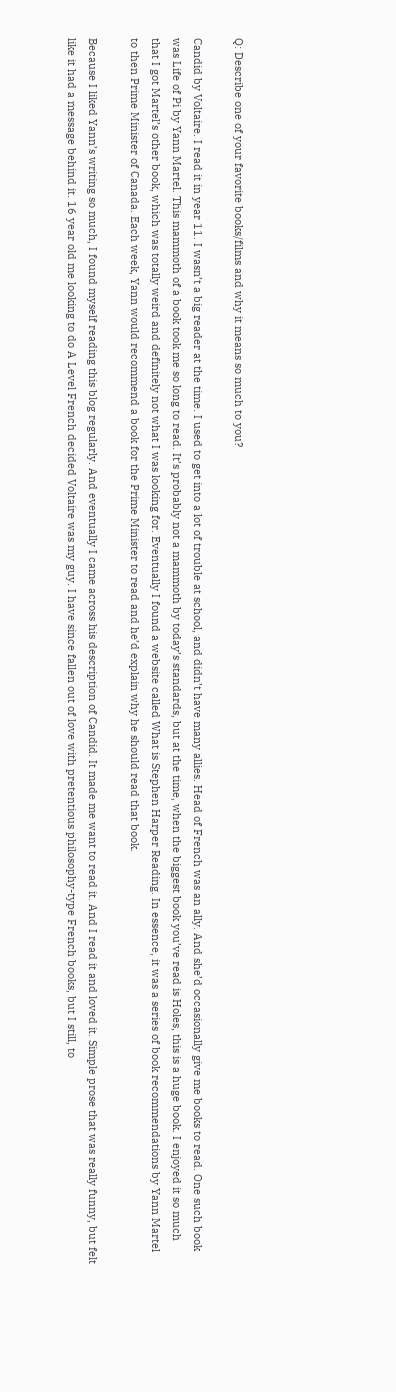Q: Describe one of your favorite books/films and why it means so much to you?

Candid by Voltaire. I read it in year 11. I wasn’t a big reader at the time. I used to get into a lot of trouble at school, and didn’t have many allies. Head of French was an ally. And she’d occasionally give me books to read. One such book was Life of Pi by Yann Martel. This mammoth of a book took me so long to read. It’s probably not a mammoth by today’s standards, but at the time, when the biggest book you’ve read is Holes, this is a huge book. I enjoyed it so much that I got Martel’s other book, which was totally weird and definitely not what I was looking for. Eventually I found a website called What is Stephen Harper Reading. In essence, it was a series of book recommendations by Yann Martel to then Prime Minister of Canada. Each week, Yann would recommend a book for the Prime Minister to read and he’d explain why he should read that book.

Because I liked Yann’s writing so much, I found myself reading this blog regularly. And eventually I came across his description of Candid. It made me want to read it. And I read it and loved it. Simple prose that was really funny, but felt like it had a message behind it. 16 year old me looking to do A Level French decided Voltaire was my guy. I have since fallen out of love with pretentious philosophy-type French books, but I still, to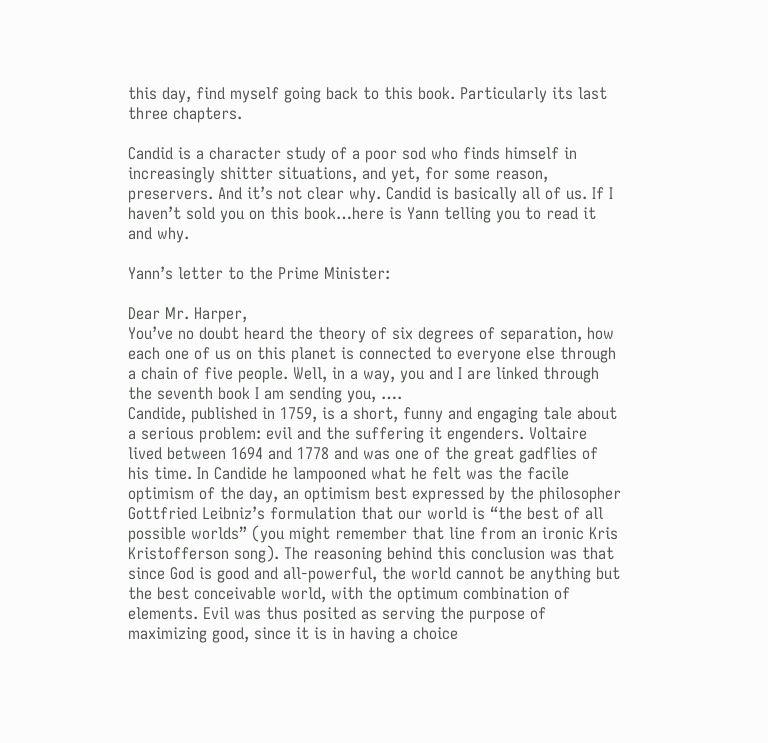this day, find myself going back to this book. Particularly its last three chapters.

Candid is a character study of a poor sod who finds himself in increasingly shitter situations, and yet, for some reason, preservers. And it’s not clear why. Candid is basically all of us. If I haven’t sold you on this book…here is Yann telling you to read it and why.

Yann’s letter to the Prime Minister:

Dear Mr. Harper,
You’ve no doubt heard the theory of six degrees of separation, how each one of us on this planet is connected to everyone else through a chain of five people. Well, in a way, you and I are linked through the seventh book I am sending you, ….
Candide, published in 1759, is a short, funny and engaging tale about a serious problem: evil and the suffering it engenders. Voltaire lived between 1694 and 1778 and was one of the great gadflies of his time. In Candide he lampooned what he felt was the facile optimism of the day, an optimism best expressed by the philosopher Gottfried Leibniz’s formulation that our world is “the best of all possible worlds” (you might remember that line from an ironic Kris Kristofferson song). The reasoning behind this conclusion was that since God is good and all-powerful, the world cannot be anything but the best conceivable world, with the optimum combination of elements. Evil was thus posited as serving the purpose of maximizing good, since it is in having a choice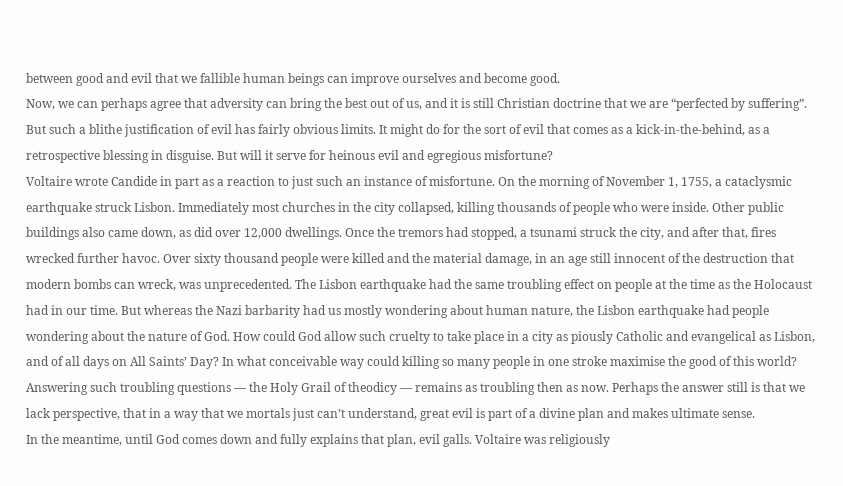between good and evil that we fallible human beings can improve ourselves and become good.
Now, we can perhaps agree that adversity can bring the best out of us, and it is still Christian doctrine that we are “perfected by suffering”. But such a blithe justification of evil has fairly obvious limits. It might do for the sort of evil that comes as a kick-in-the-behind, as a retrospective blessing in disguise. But will it serve for heinous evil and egregious misfortune?
Voltaire wrote Candide in part as a reaction to just such an instance of misfortune. On the morning of November 1, 1755, a cataclysmic earthquake struck Lisbon. Immediately most churches in the city collapsed, killing thousands of people who were inside. Other public buildings also came down, as did over 12,000 dwellings. Once the tremors had stopped, a tsunami struck the city, and after that, fires wrecked further havoc. Over sixty thousand people were killed and the material damage, in an age still innocent of the destruction that modern bombs can wreck, was unprecedented. The Lisbon earthquake had the same troubling effect on people at the time as the Holocaust had in our time. But whereas the Nazi barbarity had us mostly wondering about human nature, the Lisbon earthquake had people wondering about the nature of God. How could God allow such cruelty to take place in a city as piously Catholic and evangelical as Lisbon, and of all days on All Saints’ Day? In what conceivable way could killing so many people in one stroke maximise the good of this world?
Answering such troubling questions — the Holy Grail of theodicy — remains as troubling then as now. Perhaps the answer still is that we lack perspective, that in a way that we mortals just can’t understand, great evil is part of a divine plan and makes ultimate sense.
In the meantime, until God comes down and fully explains that plan, evil galls. Voltaire was religiously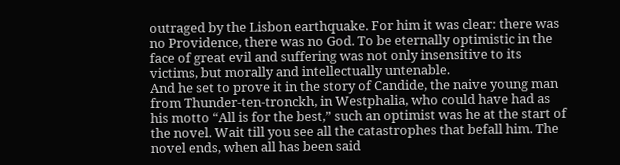outraged by the Lisbon earthquake. For him it was clear: there was no Providence, there was no God. To be eternally optimistic in the face of great evil and suffering was not only insensitive to its victims, but morally and intellectually untenable.
And he set to prove it in the story of Candide, the naive young man from Thunder-ten-tronckh, in Westphalia, who could have had as his motto “All is for the best,” such an optimist was he at the start of the novel. Wait till you see all the catastrophes that befall him. The novel ends, when all has been said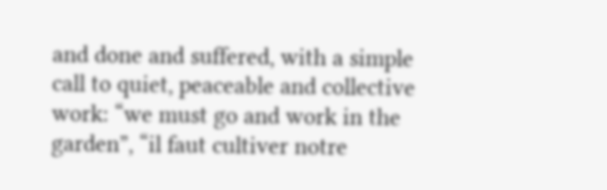and done and suffered, with a simple call to quiet, peaceable and collective work: “we must go and work in the garden”, “il faut cultiver notre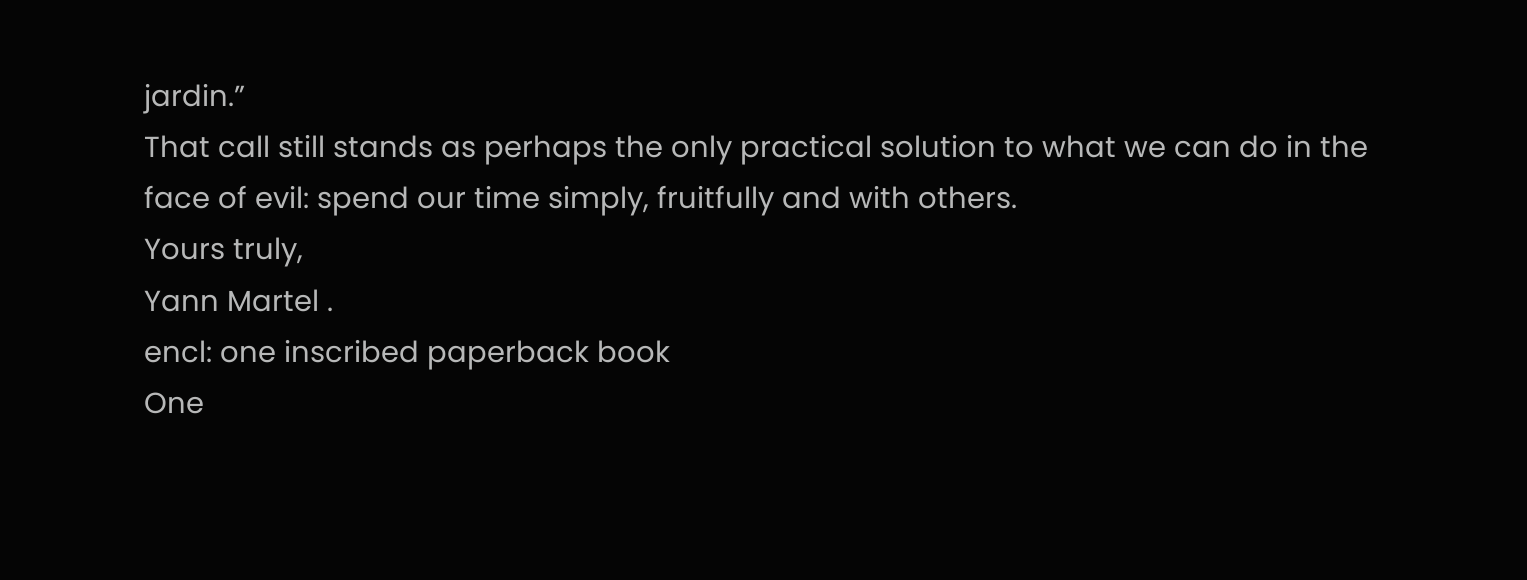jardin.”
That call still stands as perhaps the only practical solution to what we can do in the face of evil: spend our time simply, fruitfully and with others.
Yours truly,
Yann Martel .
encl: one inscribed paperback book
One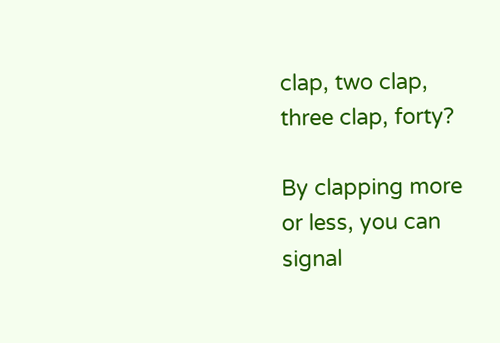clap, two clap, three clap, forty?

By clapping more or less, you can signal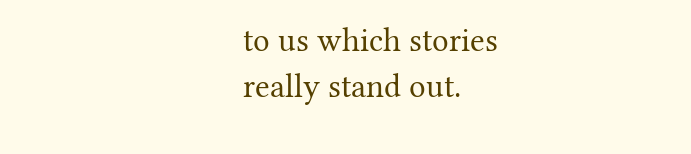to us which stories really stand out.